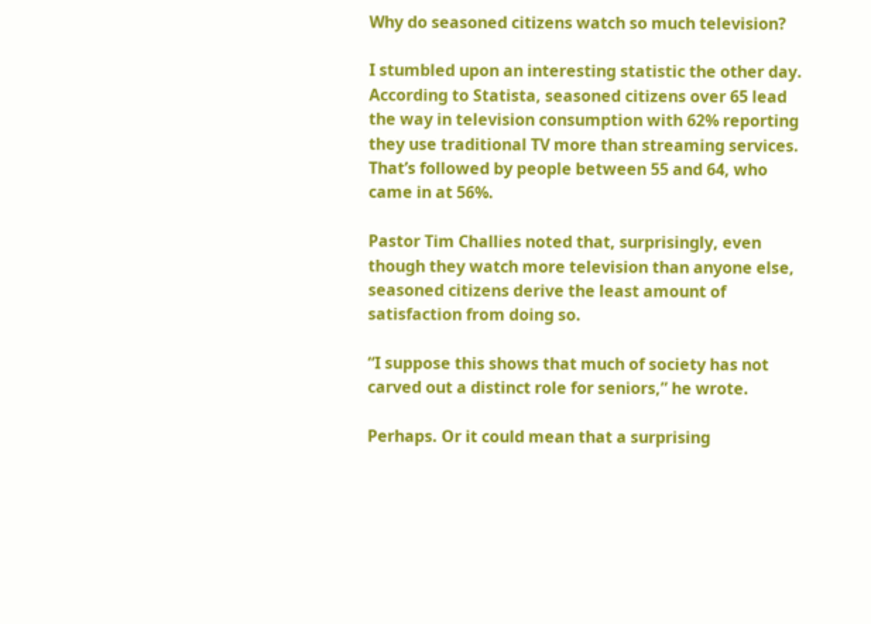Why do seasoned citizens watch so much television?

I stumbled upon an interesting statistic the other day. According to Statista, seasoned citizens over 65 lead the way in television consumption with 62% reporting they use traditional TV more than streaming services. That’s followed by people between 55 and 64, who came in at 56%.

Pastor Tim Challies noted that, surprisingly, even though they watch more television than anyone else, seasoned citizens derive the least amount of satisfaction from doing so.

“I suppose this shows that much of society has not carved out a distinct role for seniors,” he wrote.

Perhaps. Or it could mean that a surprising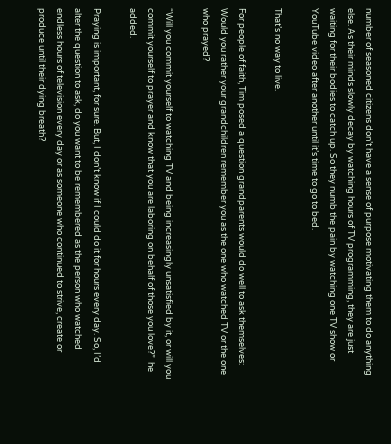number of seasoned citizens don’t have a sense of purpose motivating them to do anything else. As their minds slowly decay by watching hours of TV programming, they are just waiting for their bodies to catch up. So they numb the pain by watching one TV show or YouTube video after another until it’s time to go to bed.

That’s no way to live.

For people of faith, Tim posed a question grandparents would do well to ask themselves: Would you rather your grandchildren remember you as the one who watched TV or the one who prayed?

“Will you commit yourself to watching TV and being increasingly unsatisfied by it, or will you commit yourself to prayer and know that you are laboring on behalf of those you love?”  he added.

Praying is important, for sure. But, I don’t know if I could do it for hours every day. So, I’d alter the question to ask, do you want to be remembered as the person who watched endless hours of television every day or as someone who continued to strive, create or produce until their dying breath?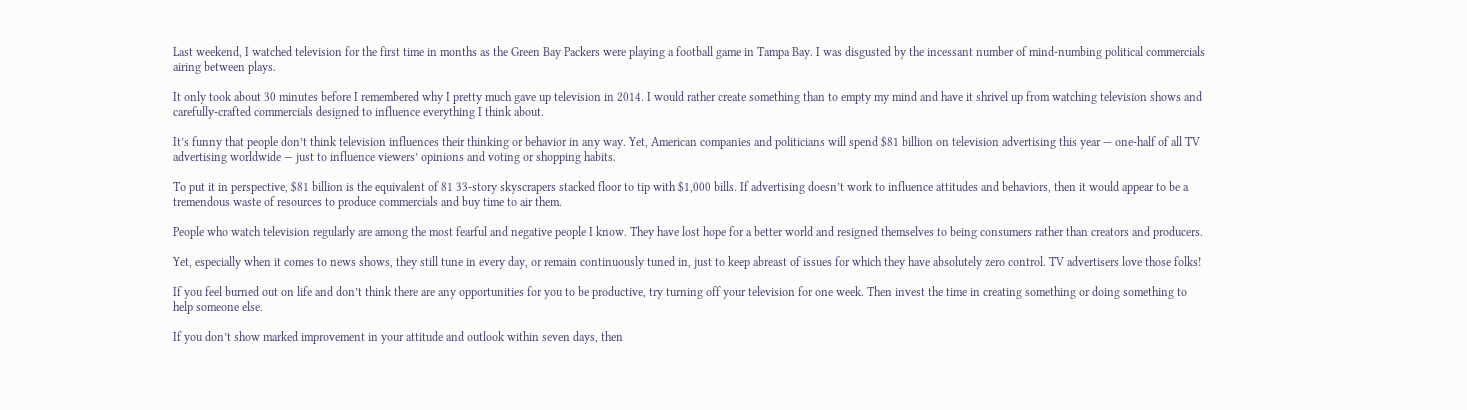Last weekend, I watched television for the first time in months as the Green Bay Packers were playing a football game in Tampa Bay. I was disgusted by the incessant number of mind-numbing political commercials airing between plays.

It only took about 30 minutes before I remembered why I pretty much gave up television in 2014. I would rather create something than to empty my mind and have it shrivel up from watching television shows and carefully-crafted commercials designed to influence everything I think about.

It’s funny that people don’t think television influences their thinking or behavior in any way. Yet, American companies and politicians will spend $81 billion on television advertising this year — one-half of all TV advertising worldwide — just to influence viewers’ opinions and voting or shopping habits.

To put it in perspective, $81 billion is the equivalent of 81 33-story skyscrapers stacked floor to tip with $1,000 bills. If advertising doesn’t work to influence attitudes and behaviors, then it would appear to be a tremendous waste of resources to produce commercials and buy time to air them.

People who watch television regularly are among the most fearful and negative people I know. They have lost hope for a better world and resigned themselves to being consumers rather than creators and producers.

Yet, especially when it comes to news shows, they still tune in every day, or remain continuously tuned in, just to keep abreast of issues for which they have absolutely zero control. TV advertisers love those folks!

If you feel burned out on life and don’t think there are any opportunities for you to be productive, try turning off your television for one week. Then invest the time in creating something or doing something to help someone else.

If you don’t show marked improvement in your attitude and outlook within seven days, then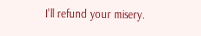I’ll refund your misery.